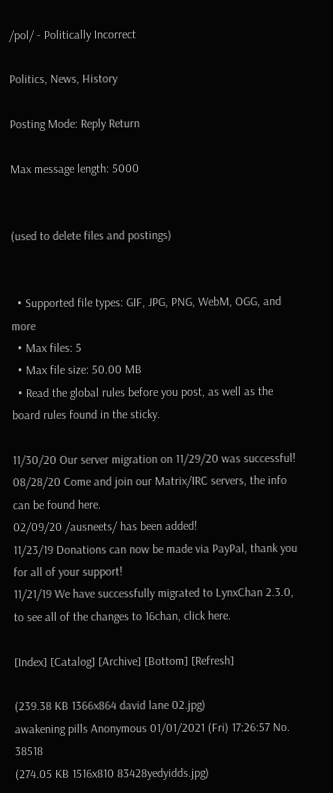/pol/ - Politically Incorrect

Politics, News, History

Posting Mode: Reply Return

Max message length: 5000


(used to delete files and postings)


  • Supported file types: GIF, JPG, PNG, WebM, OGG, and more
  • Max files: 5
  • Max file size: 50.00 MB
  • Read the global rules before you post, as well as the board rules found in the sticky.

11/30/20 Our server migration on 11/29/20 was successful!
08/28/20 Come and join our Matrix/IRC servers, the info can be found here.
02/09/20 /ausneets/ has been added!
11/23/19 Donations can now be made via PayPal, thank you for all of your support!
11/21/19 We have successfully migrated to LynxChan 2.3.0, to see all of the changes to 16chan, click here.

[Index] [Catalog] [Archive] [Bottom] [Refresh]

(239.38 KB 1366x864 david lane 02.jpg)
awakening pills Anonymous 01/01/2021 (Fri) 17:26:57 No. 38518
(274.05 KB 1516x810 83428yedyidds.jpg)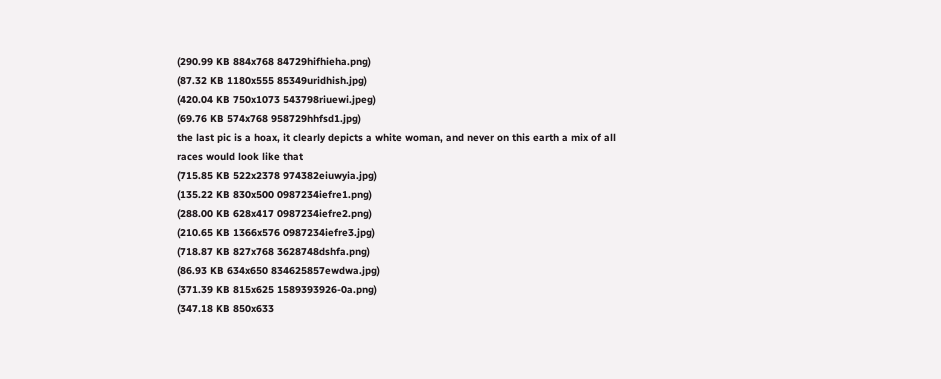(290.99 KB 884x768 84729hifhieha.png)
(87.32 KB 1180x555 85349uridhish.jpg)
(420.04 KB 750x1073 543798riuewi.jpeg)
(69.76 KB 574x768 958729hhfsd1.jpg)
the last pic is a hoax, it clearly depicts a white woman, and never on this earth a mix of all races would look like that
(715.85 KB 522x2378 974382eiuwyia.jpg)
(135.22 KB 830x500 0987234iefre1.png)
(288.00 KB 628x417 0987234iefre2.png)
(210.65 KB 1366x576 0987234iefre3.jpg)
(718.87 KB 827x768 3628748dshfa.png)
(86.93 KB 634x650 834625857ewdwa.jpg)
(371.39 KB 815x625 1589393926-0a.png)
(347.18 KB 850x633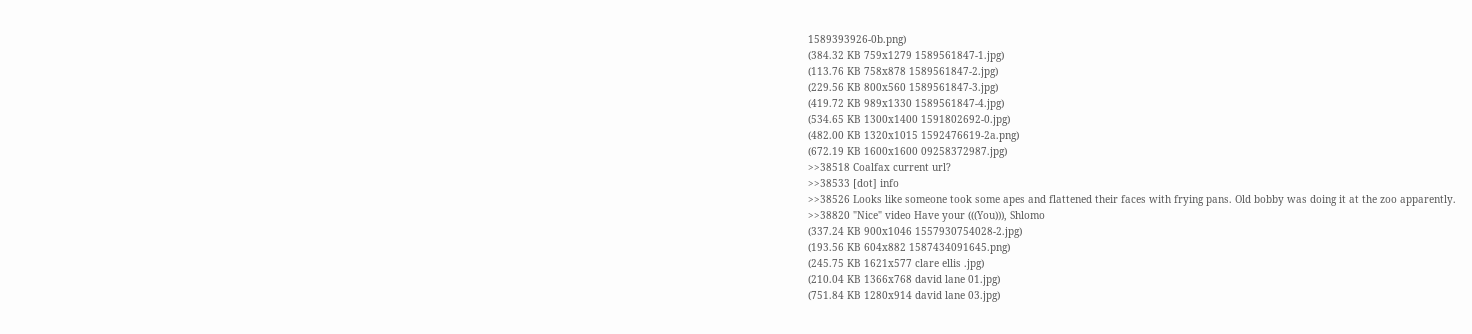1589393926-0b.png)
(384.32 KB 759x1279 1589561847-1.jpg)
(113.76 KB 758x878 1589561847-2.jpg)
(229.56 KB 800x560 1589561847-3.jpg)
(419.72 KB 989x1330 1589561847-4.jpg)
(534.65 KB 1300x1400 1591802692-0.jpg)
(482.00 KB 1320x1015 1592476619-2a.png)
(672.19 KB 1600x1600 09258372987.jpg)
>>38518 Coalfax current url?
>>38533 [dot] info
>>38526 Looks like someone took some apes and flattened their faces with frying pans. Old bobby was doing it at the zoo apparently.
>>38820 "Nice" video Have your (((You))), Shlomo
(337.24 KB 900x1046 1557930754028-2.jpg)
(193.56 KB 604x882 1587434091645.png)
(245.75 KB 1621x577 clare ellis .jpg)
(210.04 KB 1366x768 david lane 01.jpg)
(751.84 KB 1280x914 david lane 03.jpg)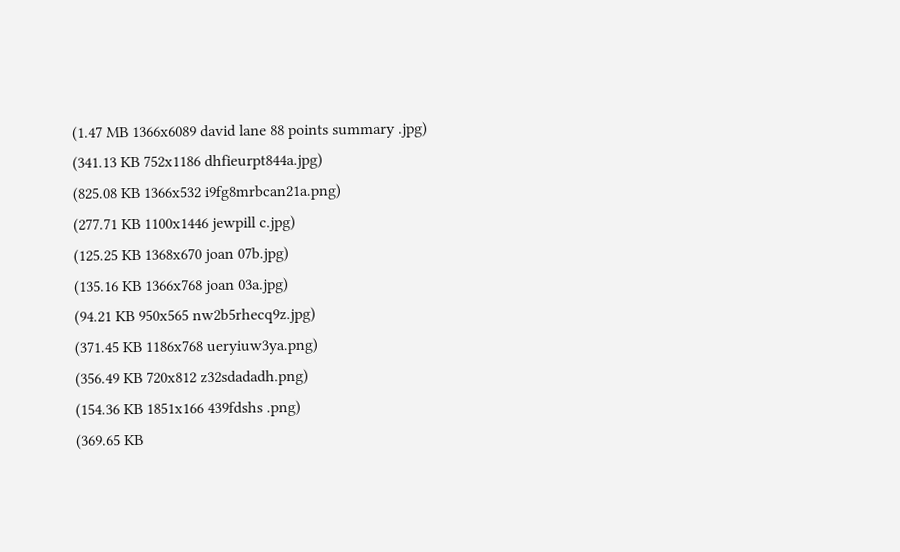(1.47 MB 1366x6089 david lane 88 points summary .jpg)
(341.13 KB 752x1186 dhfieurpt844a.jpg)
(825.08 KB 1366x532 i9fg8mrbcan21a.png)
(277.71 KB 1100x1446 jewpill c.jpg)
(125.25 KB 1368x670 joan 07b.jpg)
(135.16 KB 1366x768 joan 03a.jpg)
(94.21 KB 950x565 nw2b5rhecq9z.jpg)
(371.45 KB 1186x768 ueryiuw3ya.png)
(356.49 KB 720x812 z32sdadadh.png)
(154.36 KB 1851x166 439fdshs .png)
(369.65 KB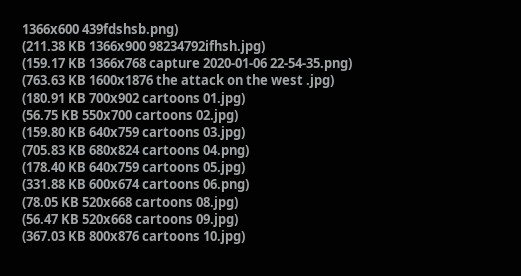1366x600 439fdshsb.png)
(211.38 KB 1366x900 98234792ifhsh.jpg)
(159.17 KB 1366x768 capture 2020-01-06 22-54-35.png)
(763.63 KB 1600x1876 the attack on the west .jpg)
(180.91 KB 700x902 cartoons 01.jpg)
(56.75 KB 550x700 cartoons 02.jpg)
(159.80 KB 640x759 cartoons 03.jpg)
(705.83 KB 680x824 cartoons 04.png)
(178.40 KB 640x759 cartoons 05.jpg)
(331.88 KB 600x674 cartoons 06.png)
(78.05 KB 520x668 cartoons 08.jpg)
(56.47 KB 520x668 cartoons 09.jpg)
(367.03 KB 800x876 cartoons 10.jpg)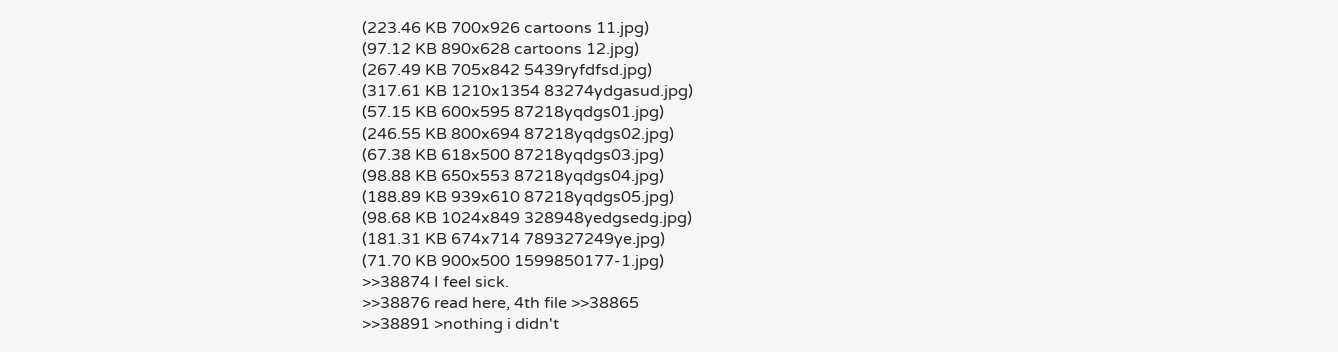(223.46 KB 700x926 cartoons 11.jpg)
(97.12 KB 890x628 cartoons 12.jpg)
(267.49 KB 705x842 5439ryfdfsd.jpg)
(317.61 KB 1210x1354 83274ydgasud.jpg)
(57.15 KB 600x595 87218yqdgs01.jpg)
(246.55 KB 800x694 87218yqdgs02.jpg)
(67.38 KB 618x500 87218yqdgs03.jpg)
(98.88 KB 650x553 87218yqdgs04.jpg)
(188.89 KB 939x610 87218yqdgs05.jpg)
(98.68 KB 1024x849 328948yedgsedg.jpg)
(181.31 KB 674x714 789327249ye.jpg)
(71.70 KB 900x500 1599850177-1.jpg)
>>38874 I feel sick.
>>38876 read here, 4th file >>38865
>>38891 >nothing i didn't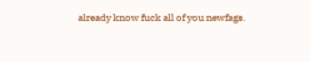already know fuck all of you newfags.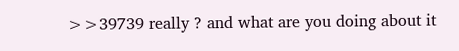>>39739 really ? and what are you doing about it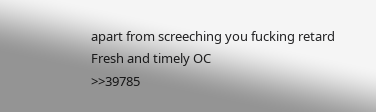apart from screeching you fucking retard
Fresh and timely OC
>>39785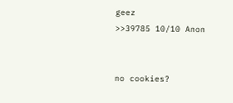geez
>>39785 10/10 Anon


no cookies?